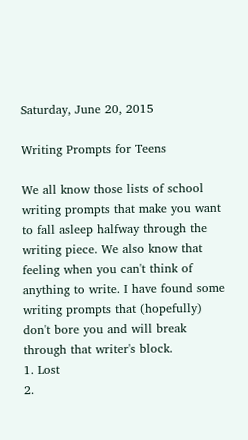Saturday, June 20, 2015

Writing Prompts for Teens

We all know those lists of school writing prompts that make you want to fall asleep halfway through the writing piece. We also know that feeling when you can't think of anything to write. I have found some writing prompts that (hopefully) don't bore you and will break through that writer's block.
1. Lost
2.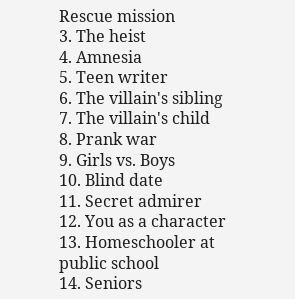Rescue mission
3. The heist
4. Amnesia
5. Teen writer
6. The villain's sibling
7. The villain's child
8. Prank war
9. Girls vs. Boys
10. Blind date
11. Secret admirer
12. You as a character
13. Homeschooler at public school
14. Seniors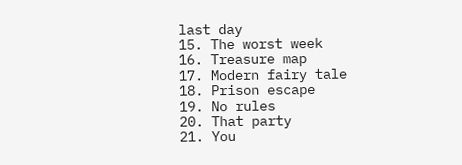last day
15. The worst week
16. Treasure map
17. Modern fairy tale
18. Prison escape
19. No rules
20. That party
21. You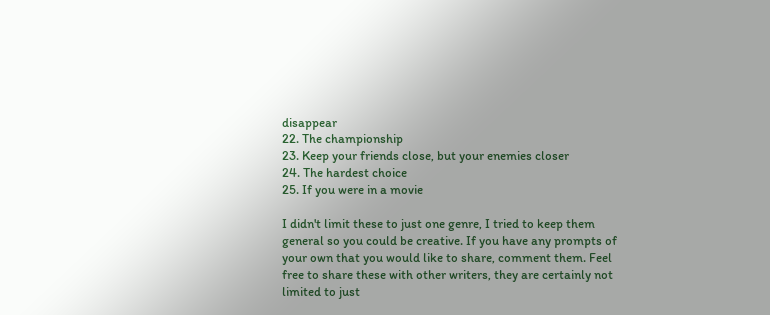disappear
22. The championship
23. Keep your friends close, but your enemies closer
24. The hardest choice
25. If you were in a movie

I didn't limit these to just one genre, I tried to keep them general so you could be creative. If you have any prompts of your own that you would like to share, comment them. Feel free to share these with other writers, they are certainly not limited to just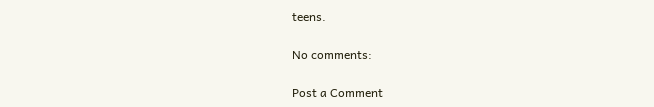teens.

No comments:

Post a Comment